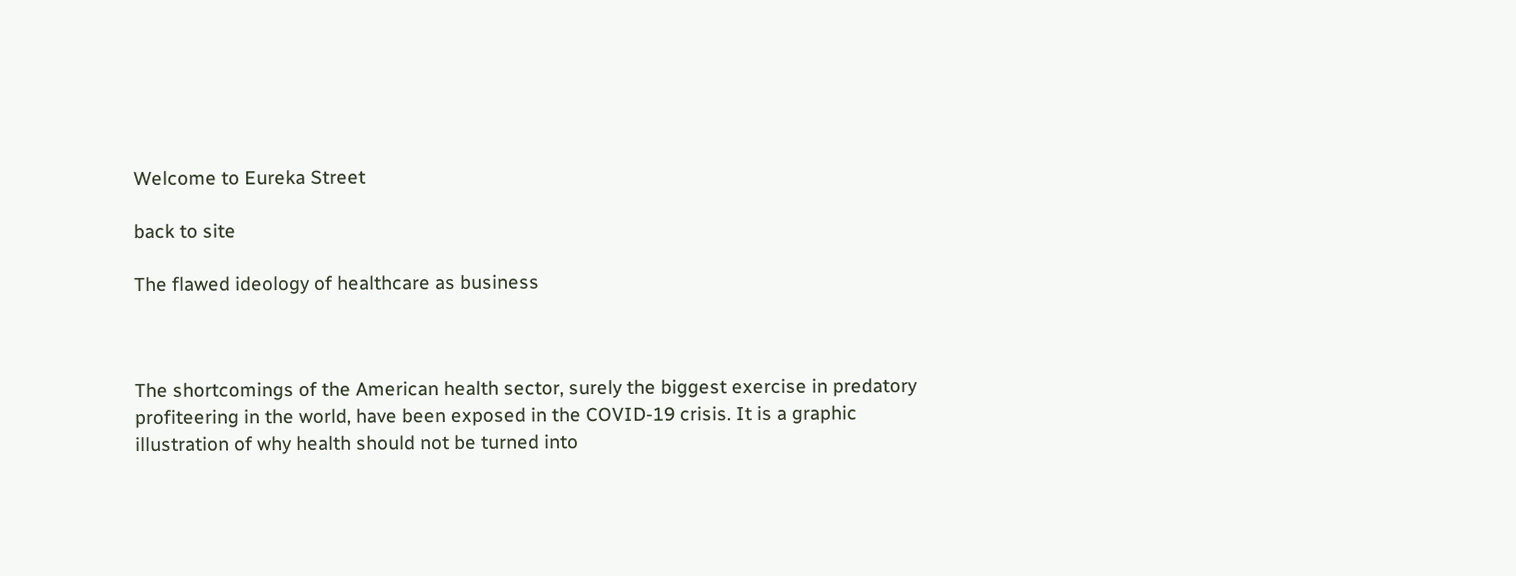Welcome to Eureka Street

back to site

The flawed ideology of healthcare as business



The shortcomings of the American health sector, surely the biggest exercise in predatory profiteering in the world, have been exposed in the COVID-19 crisis. It is a graphic illustration of why health should not be turned into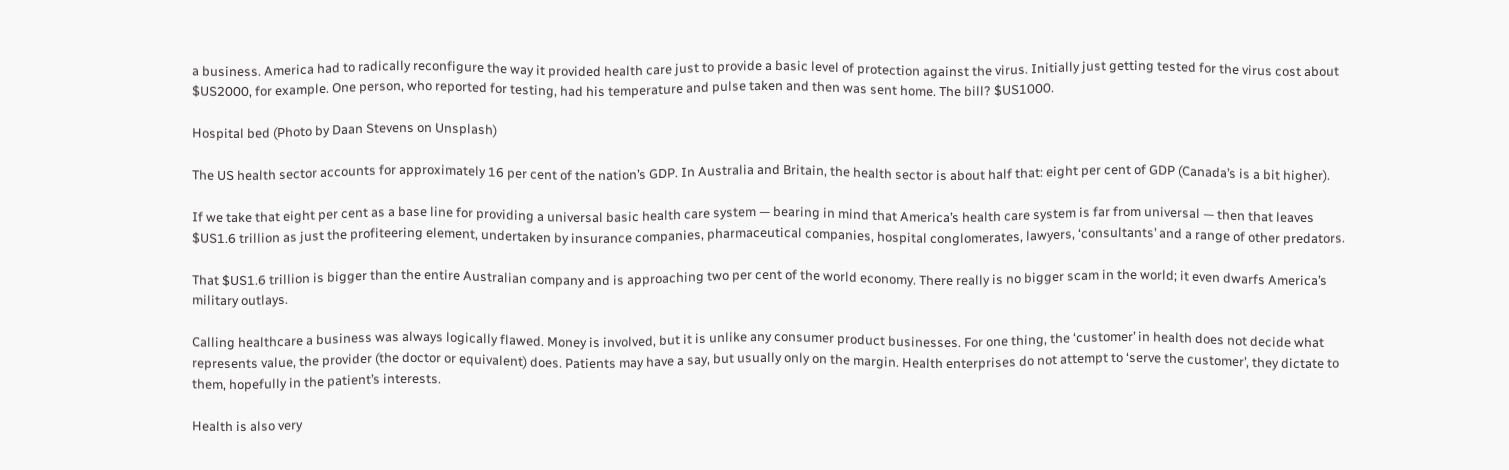a business. America had to radically reconfigure the way it provided health care just to provide a basic level of protection against the virus. Initially just getting tested for the virus cost about $US2000, for example. One person, who reported for testing, had his temperature and pulse taken and then was sent home. The bill? $US1000.

Hospital bed (Photo by Daan Stevens on Unsplash)

The US health sector accounts for approximately 16 per cent of the nation’s GDP. In Australia and Britain, the health sector is about half that: eight per cent of GDP (Canada’s is a bit higher).

If we take that eight per cent as a base line for providing a universal basic health care system — bearing in mind that America’s health care system is far from universal — then that leaves $US1.6 trillion as just the profiteering element, undertaken by insurance companies, pharmaceutical companies, hospital conglomerates, lawyers, ‘consultants’ and a range of other predators.

That $US1.6 trillion is bigger than the entire Australian company and is approaching two per cent of the world economy. There really is no bigger scam in the world; it even dwarfs America’s military outlays.

Calling healthcare a business was always logically flawed. Money is involved, but it is unlike any consumer product businesses. For one thing, the ‘customer’ in health does not decide what represents value, the provider (the doctor or equivalent) does. Patients may have a say, but usually only on the margin. Health enterprises do not attempt to ‘serve the customer’, they dictate to them, hopefully in the patient’s interests.

Health is also very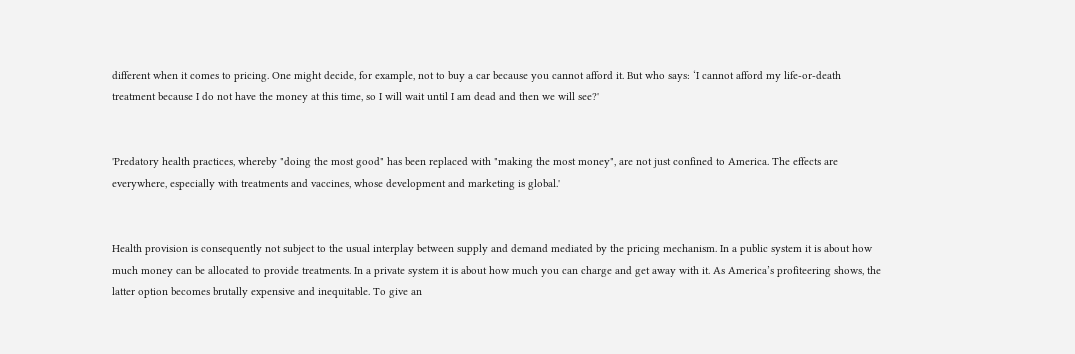different when it comes to pricing. One might decide, for example, not to buy a car because you cannot afford it. But who says: ‘I cannot afford my life-or-death treatment because I do not have the money at this time, so I will wait until I am dead and then we will see?'


'Predatory health practices, whereby "doing the most good" has been replaced with "making the most money", are not just confined to America. The effects are everywhere, especially with treatments and vaccines, whose development and marketing is global.'


Health provision is consequently not subject to the usual interplay between supply and demand mediated by the pricing mechanism. In a public system it is about how much money can be allocated to provide treatments. In a private system it is about how much you can charge and get away with it. As America’s profiteering shows, the latter option becomes brutally expensive and inequitable. To give an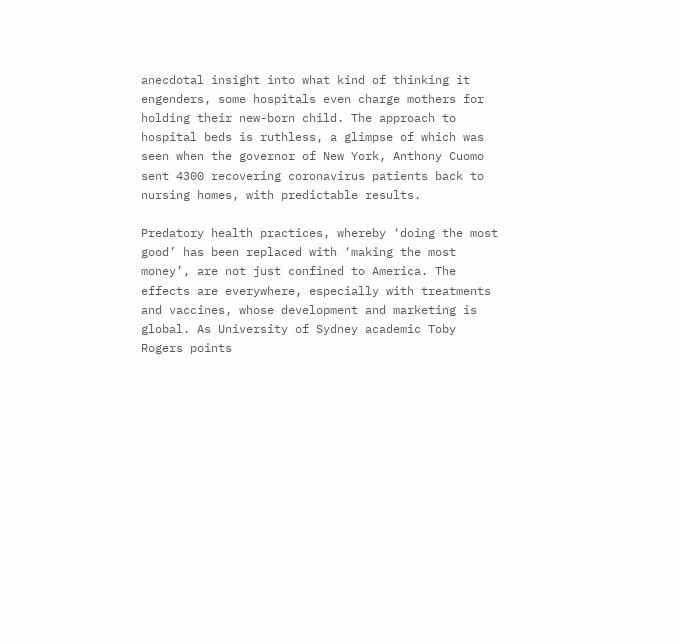anecdotal insight into what kind of thinking it engenders, some hospitals even charge mothers for holding their new-born child. The approach to hospital beds is ruthless, a glimpse of which was seen when the governor of New York, Anthony Cuomo sent 4300 recovering coronavirus patients back to nursing homes, with predictable results.

Predatory health practices, whereby ‘doing the most good’ has been replaced with ‘making the most money’, are not just confined to America. The effects are everywhere, especially with treatments and vaccines, whose development and marketing is global. As University of Sydney academic Toby Rogers points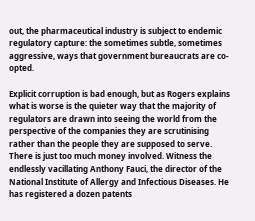out, the pharmaceutical industry is subject to endemic regulatory capture: the sometimes subtle, sometimes aggressive, ways that government bureaucrats are co-opted.

Explicit corruption is bad enough, but as Rogers explains what is worse is the quieter way that the majority of regulators are drawn into seeing the world from the perspective of the companies they are scrutinising rather than the people they are supposed to serve. There is just too much money involved. Witness the endlessly vacillating Anthony Fauci, the director of the National Institute of Allergy and Infectious Diseases. He has registered a dozen patents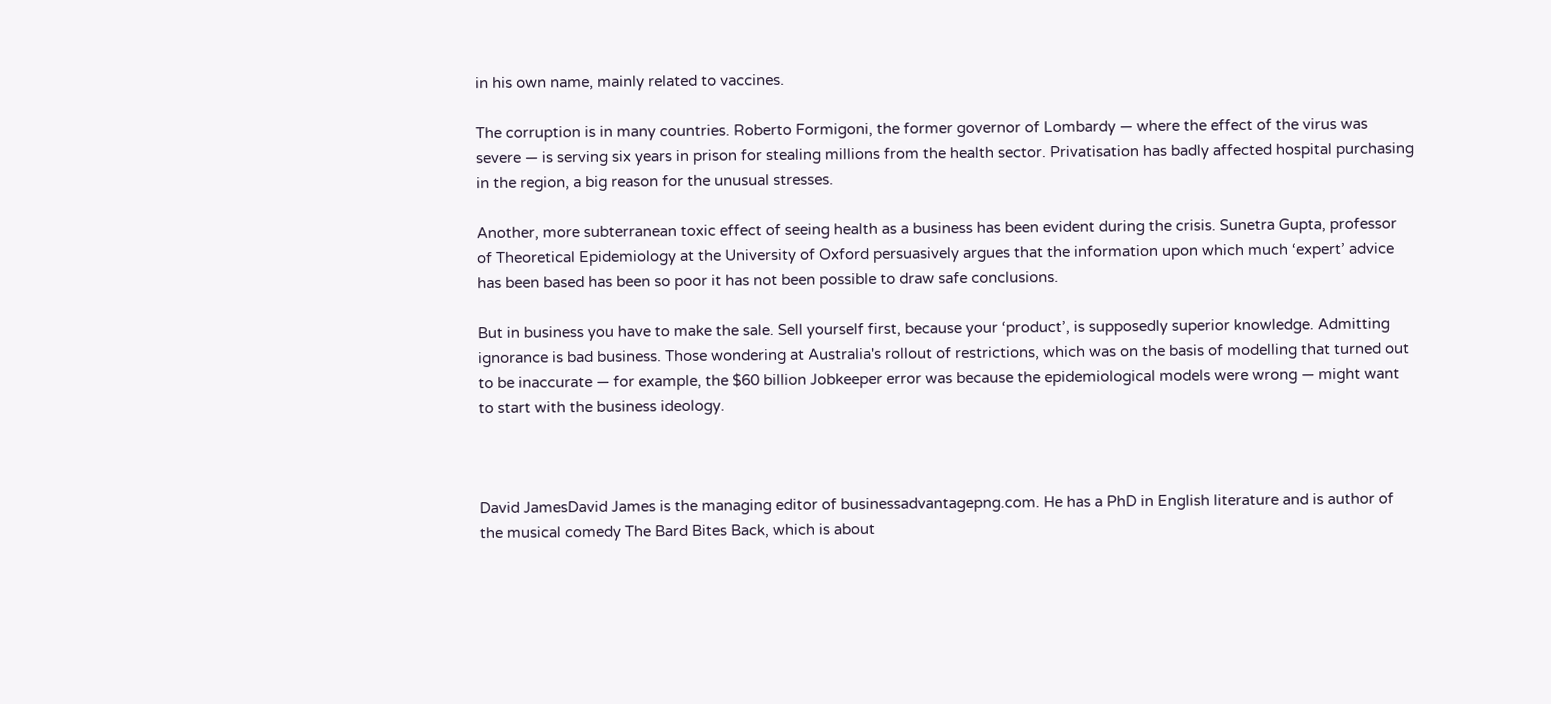in his own name, mainly related to vaccines.

The corruption is in many countries. Roberto Formigoni, the former governor of Lombardy — where the effect of the virus was severe — is serving six years in prison for stealing millions from the health sector. Privatisation has badly affected hospital purchasing in the region, a big reason for the unusual stresses.

Another, more subterranean toxic effect of seeing health as a business has been evident during the crisis. Sunetra Gupta, professor of Theoretical Epidemiology at the University of Oxford persuasively argues that the information upon which much ‘expert’ advice has been based has been so poor it has not been possible to draw safe conclusions.

But in business you have to make the sale. Sell yourself first, because your ‘product’, is supposedly superior knowledge. Admitting ignorance is bad business. Those wondering at Australia's rollout of restrictions, which was on the basis of modelling that turned out to be inaccurate — for example, the $60 billion Jobkeeper error was because the epidemiological models were wrong — might want to start with the business ideology.



David JamesDavid James is the managing editor of businessadvantagepng.com. He has a PhD in English literature and is author of the musical comedy The Bard Bites Back, which is about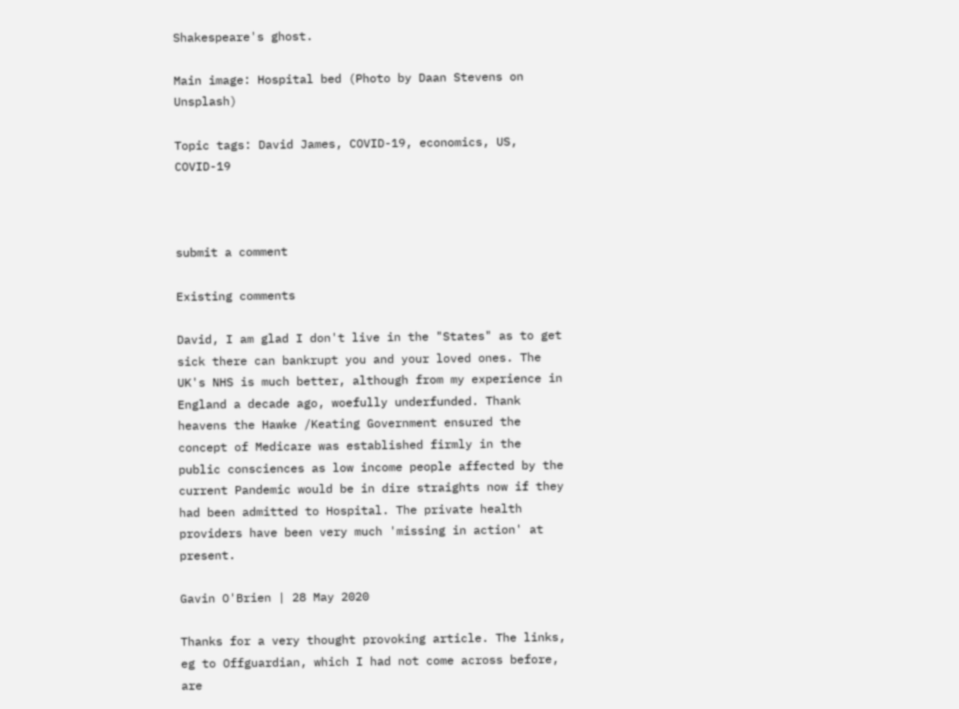Shakespeare's ghost.

Main image: Hospital bed (Photo by Daan Stevens on Unsplash)

Topic tags: David James, COVID-19, economics, US, COVID-19



submit a comment

Existing comments

David, I am glad I don't live in the "States" as to get sick there can bankrupt you and your loved ones. The UK's NHS is much better, although from my experience in England a decade ago, woefully underfunded. Thank heavens the Hawke /Keating Government ensured the concept of Medicare was established firmly in the public consciences as low income people affected by the current Pandemic would be in dire straights now if they had been admitted to Hospital. The private health providers have been very much 'missing in action' at present.

Gavin O'Brien | 28 May 2020

Thanks for a very thought provoking article. The links, eg to Offguardian, which I had not come across before, are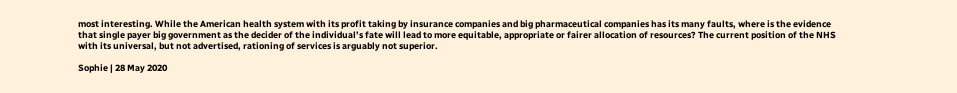most interesting. While the American health system with its profit taking by insurance companies and big pharmaceutical companies has its many faults, where is the evidence that single payer big government as the decider of the individual’s fate will lead to more equitable, appropriate or fairer allocation of resources? The current position of the NHS with its universal, but not advertised, rationing of services is arguably not superior.

Sophie | 28 May 2020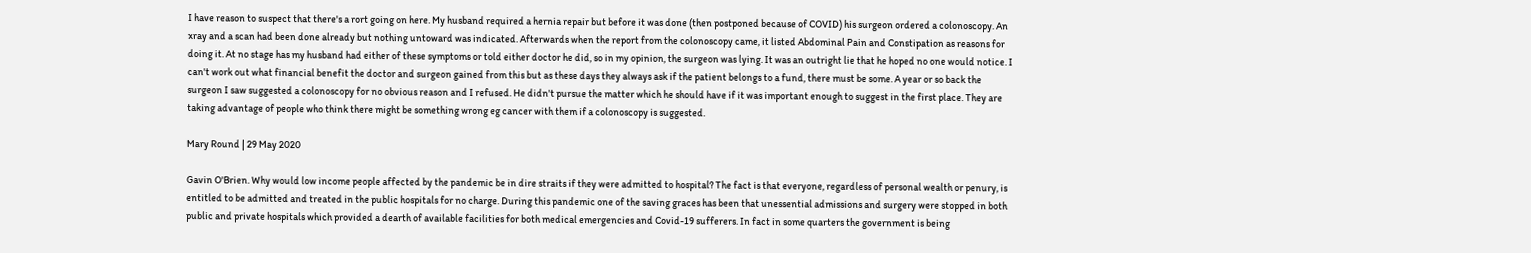I have reason to suspect that there's a rort going on here. My husband required a hernia repair but before it was done (then postponed because of COVID) his surgeon ordered a colonoscopy. An xray and a scan had been done already but nothing untoward was indicated. Afterwards when the report from the colonoscopy came, it listed Abdominal Pain and Constipation as reasons for doing it. At no stage has my husband had either of these symptoms or told either doctor he did, so in my opinion, the surgeon was lying. It was an outright lie that he hoped no one would notice. I can't work out what financial benefit the doctor and surgeon gained from this but as these days they always ask if the patient belongs to a fund, there must be some. A year or so back the surgeon I saw suggested a colonoscopy for no obvious reason and I refused. He didn't pursue the matter which he should have if it was important enough to suggest in the first place. They are taking advantage of people who think there might be something wrong eg cancer with them if a colonoscopy is suggested.

Mary Round | 29 May 2020

Gavin O'Brien. Why would low income people affected by the pandemic be in dire straits if they were admitted to hospital? The fact is that everyone, regardless of personal wealth or penury, is entitled to be admitted and treated in the public hospitals for no charge. During this pandemic one of the saving graces has been that unessential admissions and surgery were stopped in both public and private hospitals which provided a dearth of available facilities for both medical emergencies and Covid-19 sufferers. In fact in some quarters the government is being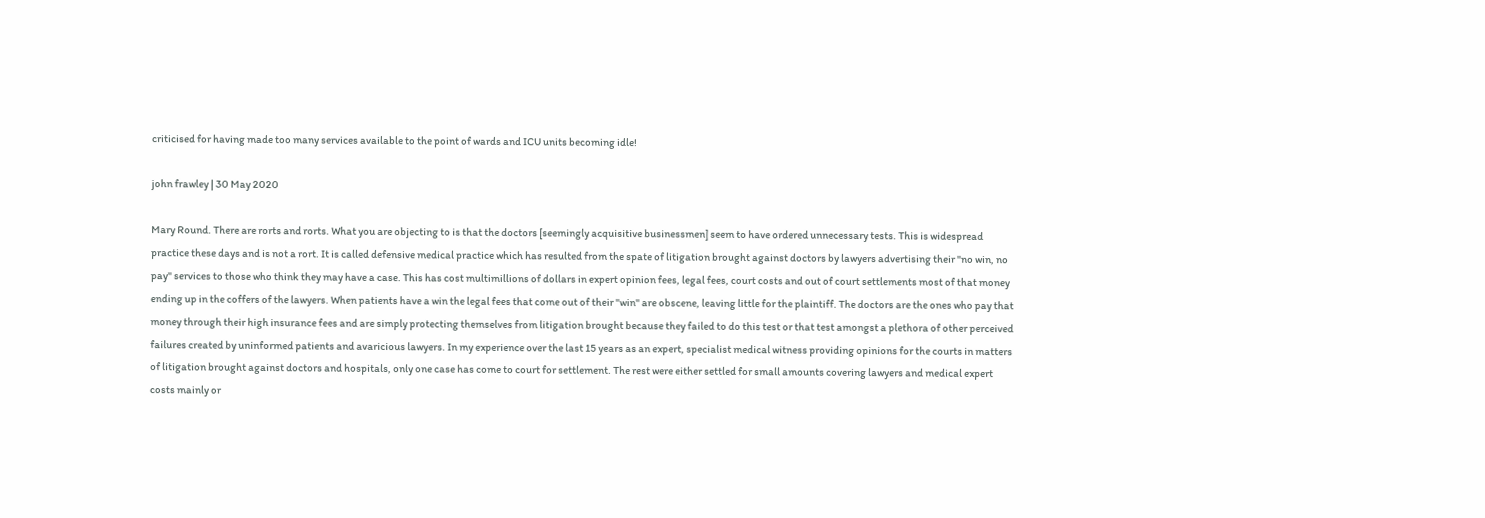criticised for having made too many services available to the point of wards and ICU units becoming idle!

john frawley | 30 May 2020

Mary Round. There are rorts and rorts. What you are objecting to is that the doctors [seemingly acquisitive businessmen] seem to have ordered unnecessary tests. This is widespread practice these days and is not a rort. It is called defensive medical practice which has resulted from the spate of litigation brought against doctors by lawyers advertising their "no win, no pay" services to those who think they may have a case. This has cost multimillions of dollars in expert opinion fees, legal fees, court costs and out of court settlements most of that money ending up in the coffers of the lawyers. When patients have a win the legal fees that come out of their "win" are obscene, leaving little for the plaintiff. The doctors are the ones who pay that money through their high insurance fees and are simply protecting themselves from litigation brought because they failed to do this test or that test amongst a plethora of other perceived failures created by uninformed patients and avaricious lawyers. In my experience over the last 15 years as an expert, specialist medical witness providing opinions for the courts in matters of litigation brought against doctors and hospitals, only one case has come to court for settlement. The rest were either settled for small amounts covering lawyers and medical expert costs mainly or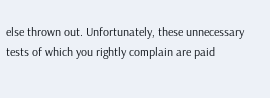else thrown out. Unfortunately, these unnecessary tests of which you rightly complain are paid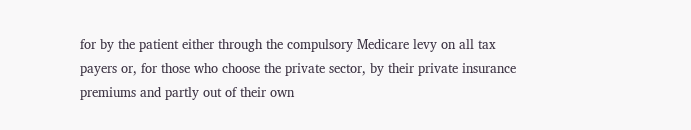for by the patient either through the compulsory Medicare levy on all tax payers or, for those who choose the private sector, by their private insurance premiums and partly out of their own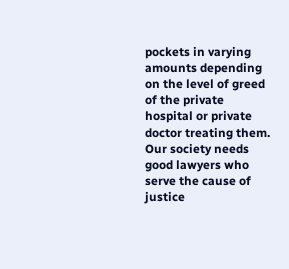pockets in varying amounts depending on the level of greed of the private hospital or private doctor treating them. Our society needs good lawyers who serve the cause of justice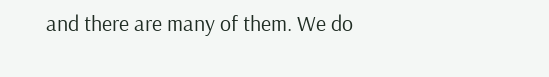and there are many of them. We do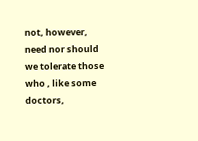not, however, need nor should we tolerate those who , like some doctors,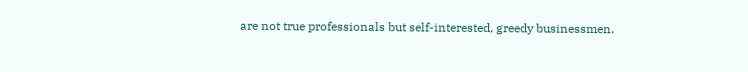are not true professionals but self-interested, greedy businessmen.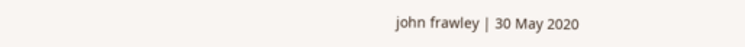john frawley | 30 May 2020